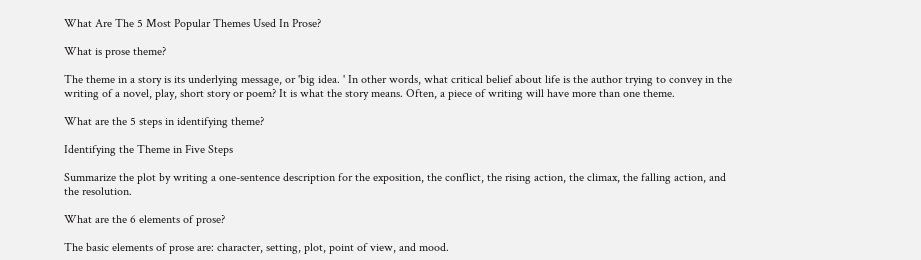What Are The 5 Most Popular Themes Used In Prose?

What is prose theme?

The theme in a story is its underlying message, or 'big idea. ' In other words, what critical belief about life is the author trying to convey in the writing of a novel, play, short story or poem? It is what the story means. Often, a piece of writing will have more than one theme.

What are the 5 steps in identifying theme?

Identifying the Theme in Five Steps

Summarize the plot by writing a one-sentence description for the exposition, the conflict, the rising action, the climax, the falling action, and the resolution.

What are the 6 elements of prose?

The basic elements of prose are: character, setting, plot, point of view, and mood.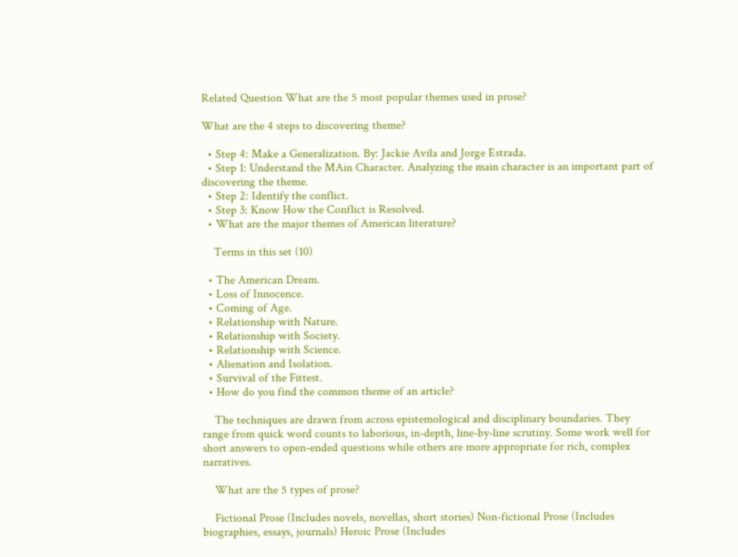Related Question What are the 5 most popular themes used in prose?

What are the 4 steps to discovering theme?

  • Step 4: Make a Generalization. By: Jackie Avila and Jorge Estrada.
  • Step 1: Understand the MAin Character. Analyzing the main character is an important part of discovering the theme.
  • Step 2: Identify the conflict.
  • Step 3: Know How the Conflict is Resolved.
  • What are the major themes of American literature?

    Terms in this set (10)

  • The American Dream.
  • Loss of Innocence.
  • Coming of Age.
  • Relationship with Nature.
  • Relationship with Society.
  • Relationship with Science.
  • Alienation and Isolation.
  • Survival of the Fittest.
  • How do you find the common theme of an article?

    The techniques are drawn from across epistemological and disciplinary boundaries. They range from quick word counts to laborious, in-depth, line-by-line scrutiny. Some work well for short answers to open-ended questions while others are more appropriate for rich, complex narratives.

    What are the 5 types of prose?

    Fictional Prose (Includes novels, novellas, short stories) Non-fictional Prose (Includes biographies, essays, journals) Heroic Prose (Includes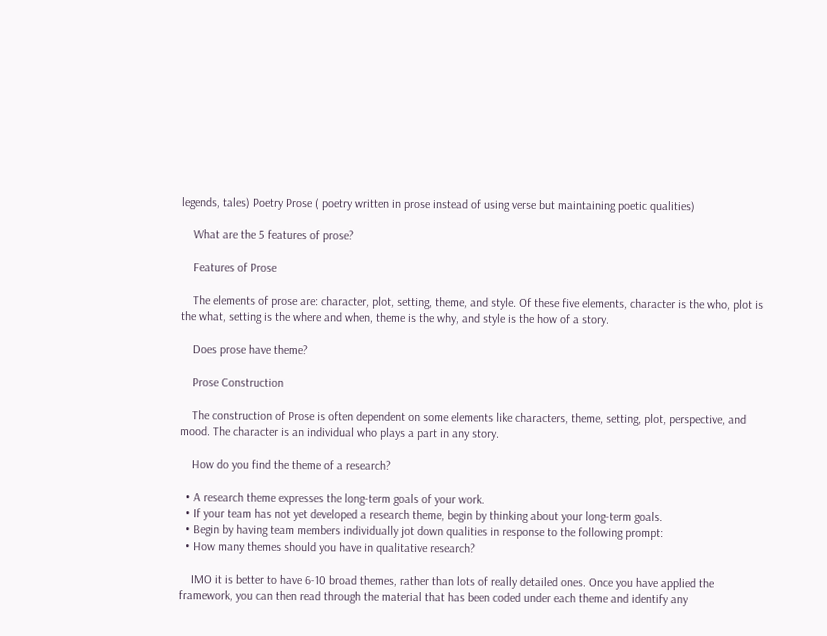legends, tales) Poetry Prose ( poetry written in prose instead of using verse but maintaining poetic qualities)

    What are the 5 features of prose?

    Features of Prose

    The elements of prose are: character, plot, setting, theme, and style. Of these five elements, character is the who, plot is the what, setting is the where and when, theme is the why, and style is the how of a story.

    Does prose have theme?

    Prose Construction

    The construction of Prose is often dependent on some elements like characters, theme, setting, plot, perspective, and mood. The character is an individual who plays a part in any story.

    How do you find the theme of a research?

  • A research theme expresses the long-term goals of your work.
  • If your team has not yet developed a research theme, begin by thinking about your long-term goals.
  • Begin by having team members individually jot down qualities in response to the following prompt:
  • How many themes should you have in qualitative research?

    IMO it is better to have 6-10 broad themes, rather than lots of really detailed ones. Once you have applied the framework, you can then read through the material that has been coded under each theme and identify any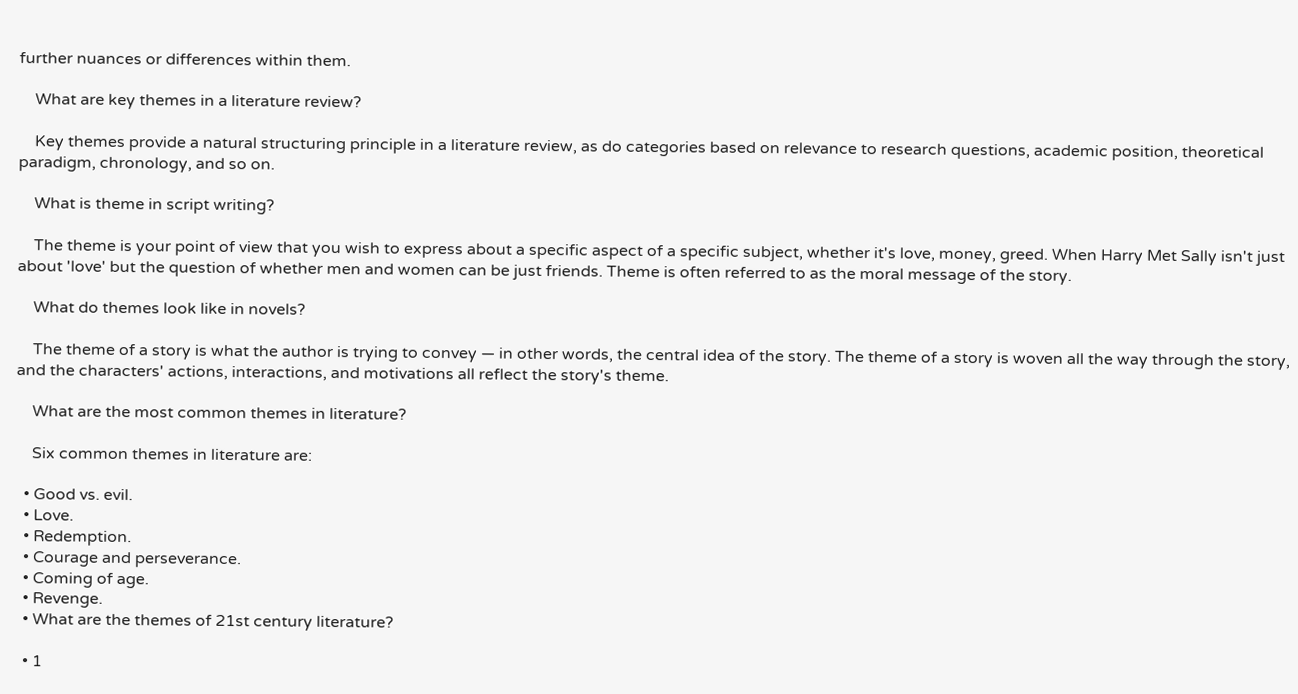further nuances or differences within them.

    What are key themes in a literature review?

    Key themes provide a natural structuring principle in a literature review, as do categories based on relevance to research questions, academic position, theoretical paradigm, chronology, and so on.

    What is theme in script writing?

    The theme is your point of view that you wish to express about a specific aspect of a specific subject, whether it's love, money, greed. When Harry Met Sally isn't just about 'love' but the question of whether men and women can be just friends. Theme is often referred to as the moral message of the story.

    What do themes look like in novels?

    The theme of a story is what the author is trying to convey — in other words, the central idea of the story. The theme of a story is woven all the way through the story, and the characters' actions, interactions, and motivations all reflect the story's theme.

    What are the most common themes in literature?

    Six common themes in literature are:

  • Good vs. evil.
  • Love.
  • Redemption.
  • Courage and perseverance.
  • Coming of age.
  • Revenge.
  • What are the themes of 21st century literature?

  • 1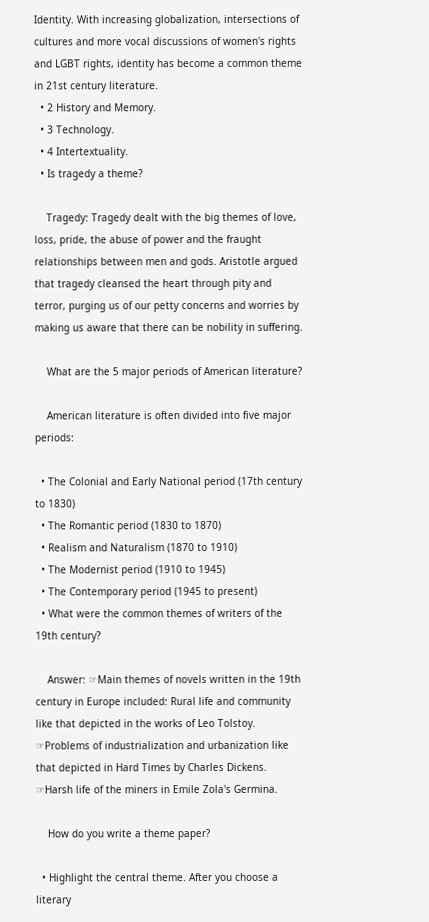Identity. With increasing globalization, intersections of cultures and more vocal discussions of women's rights and LGBT rights, identity has become a common theme in 21st century literature.
  • 2 History and Memory.
  • 3 Technology.
  • 4 Intertextuality.
  • Is tragedy a theme?

    Tragedy: Tragedy dealt with the big themes of love, loss, pride, the abuse of power and the fraught relationships between men and gods. Aristotle argued that tragedy cleansed the heart through pity and terror, purging us of our petty concerns and worries by making us aware that there can be nobility in suffering.

    What are the 5 major periods of American literature?

    American literature is often divided into five major periods:

  • The Colonial and Early National period (17th century to 1830)
  • The Romantic period (1830 to 1870)
  • Realism and Naturalism (1870 to 1910)
  • The Modernist period (1910 to 1945)
  • The Contemporary period (1945 to present)
  • What were the common themes of writers of the 19th century?

    Answer: ☞Main themes of novels written in the 19th century in Europe included: Rural life and community like that depicted in the works of Leo Tolstoy. ☞Problems of industrialization and urbanization like that depicted in Hard Times by Charles Dickens. ☞Harsh life of the miners in Emile Zola's Germina.

    How do you write a theme paper?

  • Highlight the central theme. After you choose a literary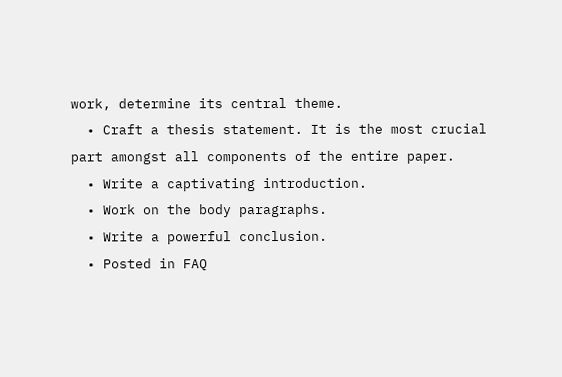work, determine its central theme.
  • Craft a thesis statement. It is the most crucial part amongst all components of the entire paper.
  • Write a captivating introduction.
  • Work on the body paragraphs.
  • Write a powerful conclusion.
  • Posted in FAQ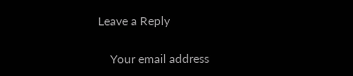Leave a Reply

    Your email address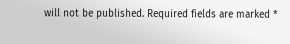will not be published. Required fields are marked *